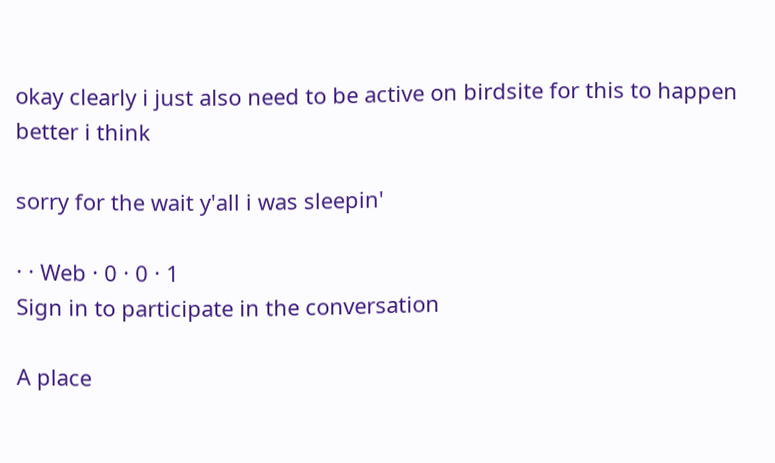okay clearly i just also need to be active on birdsite for this to happen better i think

sorry for the wait y'all i was sleepin'

· · Web · 0 · 0 · 1
Sign in to participate in the conversation

A place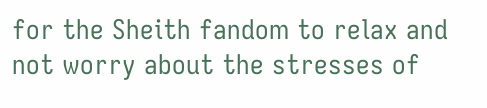for the Sheith fandom to relax and not worry about the stresses of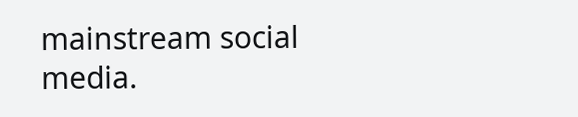mainstream social media.